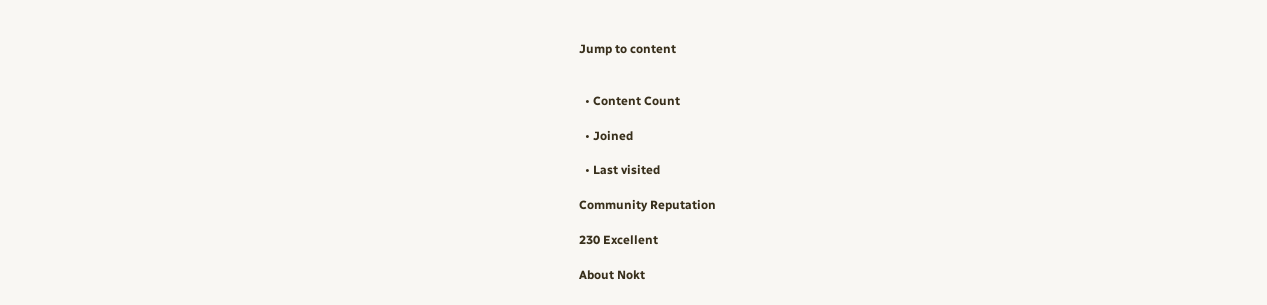Jump to content


  • Content Count

  • Joined

  • Last visited

Community Reputation

230 Excellent

About Nokt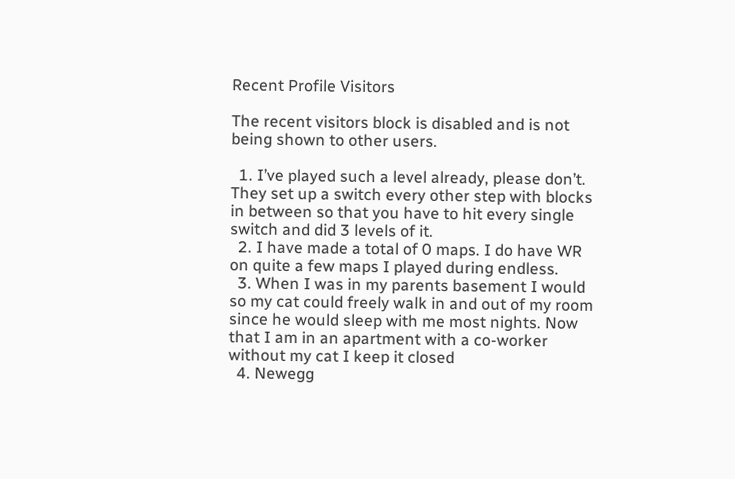Recent Profile Visitors

The recent visitors block is disabled and is not being shown to other users.

  1. I’ve played such a level already, please don’t. They set up a switch every other step with blocks in between so that you have to hit every single switch and did 3 levels of it.
  2. I have made a total of 0 maps. I do have WR on quite a few maps I played during endless.
  3. When I was in my parents basement I would so my cat could freely walk in and out of my room since he would sleep with me most nights. Now that I am in an apartment with a co-worker without my cat I keep it closed
  4. Newegg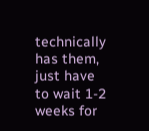technically has them, just have to wait 1-2 weeks for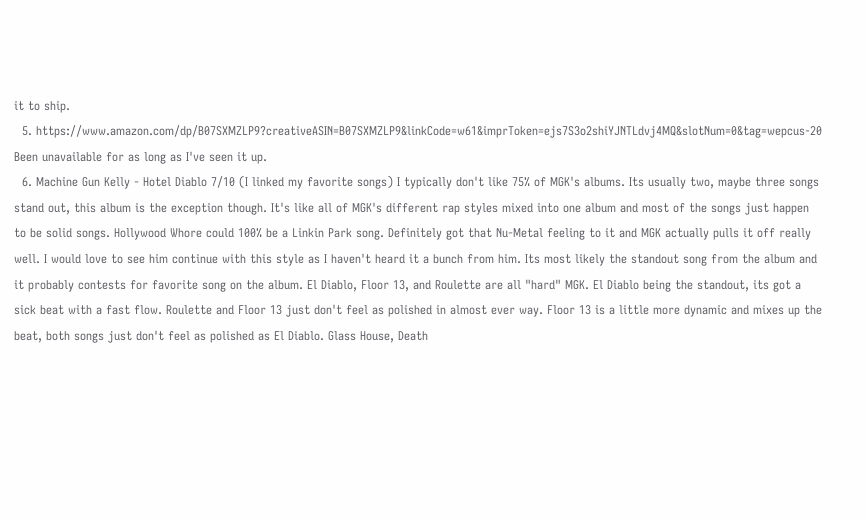it to ship.
  5. https://www.amazon.com/dp/B07SXMZLP9?creativeASIN=B07SXMZLP9&linkCode=w61&imprToken=ejs7S3o2shiYJNTLdvj4MQ&slotNum=0&tag=wepcus-20 Been unavailable for as long as I've seen it up.
  6. Machine Gun Kelly - Hotel Diablo 7/10 (I linked my favorite songs) I typically don't like 75% of MGK's albums. Its usually two, maybe three songs stand out, this album is the exception though. It's like all of MGK's different rap styles mixed into one album and most of the songs just happen to be solid songs. Hollywood Whore could 100% be a Linkin Park song. Definitely got that Nu-Metal feeling to it and MGK actually pulls it off really well. I would love to see him continue with this style as I haven't heard it a bunch from him. Its most likely the standout song from the album and it probably contests for favorite song on the album. El Diablo, Floor 13, and Roulette are all "hard" MGK. El Diablo being the standout, its got a sick beat with a fast flow. Roulette and Floor 13 just don't feel as polished in almost ever way. Floor 13 is a little more dynamic and mixes up the beat, both songs just don't feel as polished as El Diablo. Glass House, Death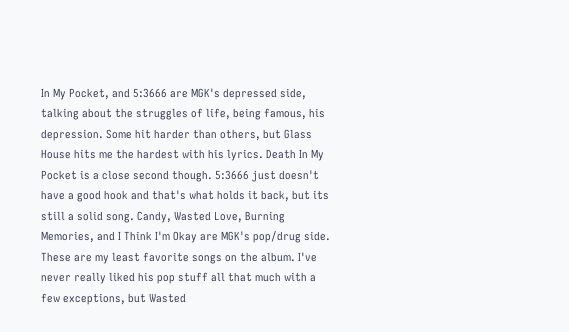In My Pocket, and 5:3666 are MGK's depressed side, talking about the struggles of life, being famous, his depression. Some hit harder than others, but Glass House hits me the hardest with his lyrics. Death In My Pocket is a close second though. 5:3666 just doesn't have a good hook and that's what holds it back, but its still a solid song. Candy, Wasted Love, Burning Memories, and I Think I'm Okay are MGK's pop/drug side. These are my least favorite songs on the album. I've never really liked his pop stuff all that much with a few exceptions, but Wasted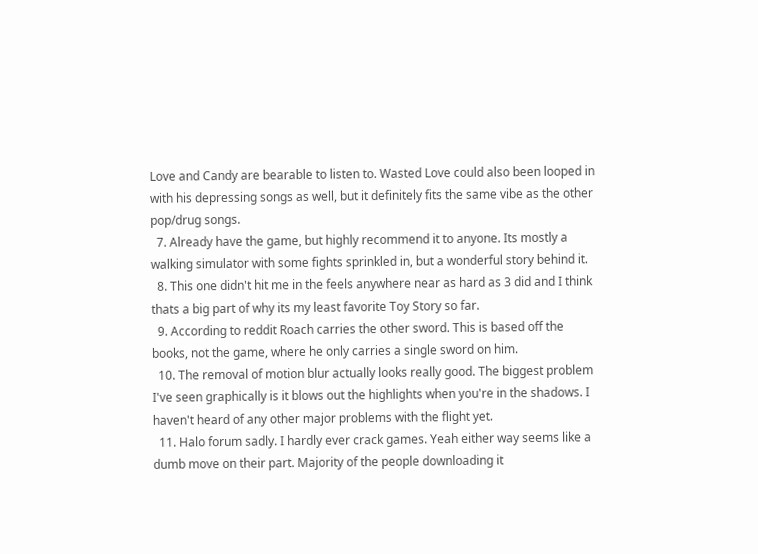Love and Candy are bearable to listen to. Wasted Love could also been looped in with his depressing songs as well, but it definitely fits the same vibe as the other pop/drug songs.
  7. Already have the game, but highly recommend it to anyone. Its mostly a walking simulator with some fights sprinkled in, but a wonderful story behind it.
  8. This one didn't hit me in the feels anywhere near as hard as 3 did and I think thats a big part of why its my least favorite Toy Story so far.
  9. According to reddit Roach carries the other sword. This is based off the books, not the game, where he only carries a single sword on him.
  10. The removal of motion blur actually looks really good. The biggest problem I've seen graphically is it blows out the highlights when you're in the shadows. I haven't heard of any other major problems with the flight yet.
  11. Halo forum sadly. I hardly ever crack games. Yeah either way seems like a dumb move on their part. Majority of the people downloading it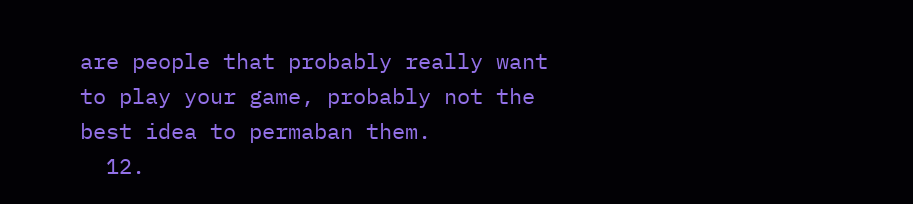are people that probably really want to play your game, probably not the best idea to permaban them.
  12.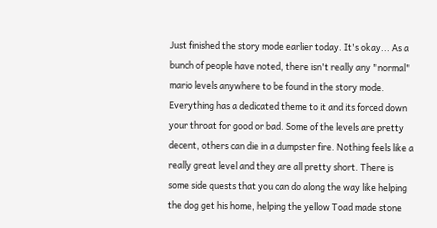Just finished the story mode earlier today. It's okay... As a bunch of people have noted, there isn't really any "normal" mario levels anywhere to be found in the story mode. Everything has a dedicated theme to it and its forced down your throat for good or bad. Some of the levels are pretty decent, others can die in a dumpster fire. Nothing feels like a really great level and they are all pretty short. There is some side quests that you can do along the way like helping the dog get his home, helping the yellow Toad made stone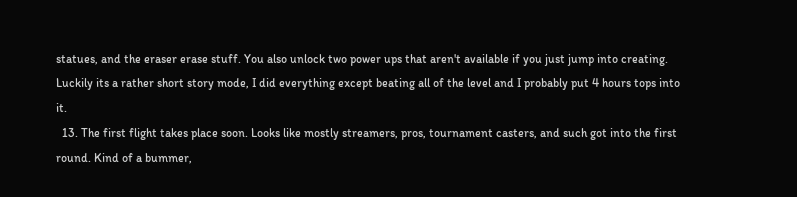statues, and the eraser erase stuff. You also unlock two power ups that aren't available if you just jump into creating. Luckily its a rather short story mode, I did everything except beating all of the level and I probably put 4 hours tops into it.
  13. The first flight takes place soon. Looks like mostly streamers, pros, tournament casters, and such got into the first round. Kind of a bummer,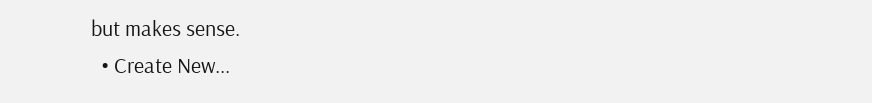but makes sense.
  • Create New...